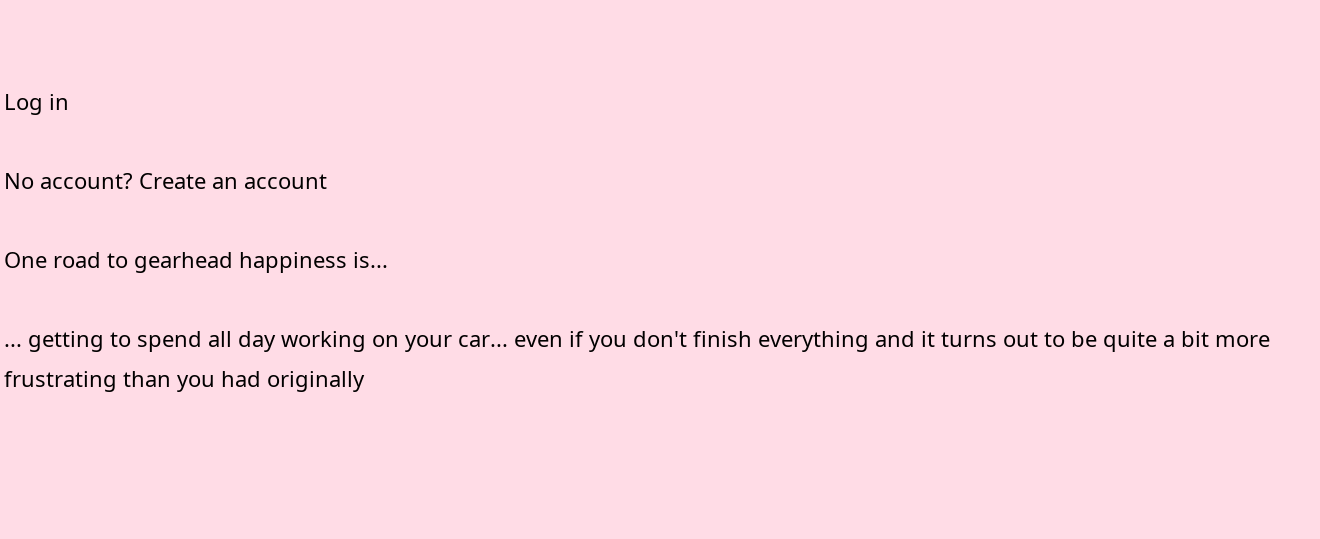Log in

No account? Create an account

One road to gearhead happiness is...

... getting to spend all day working on your car... even if you don't finish everything and it turns out to be quite a bit more frustrating than you had originally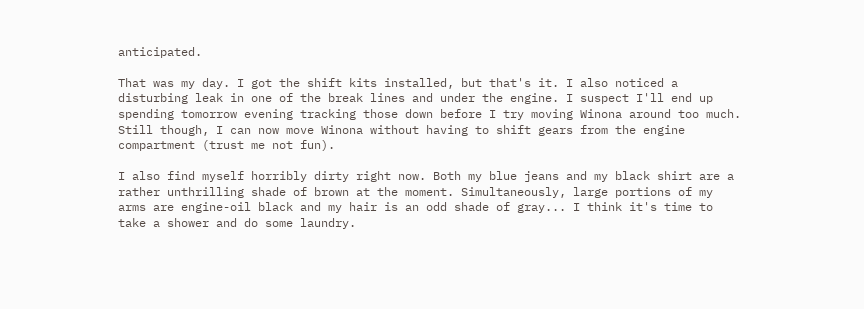anticipated.

That was my day. I got the shift kits installed, but that's it. I also noticed a disturbing leak in one of the break lines and under the engine. I suspect I'll end up spending tomorrow evening tracking those down before I try moving Winona around too much. Still though, I can now move Winona without having to shift gears from the engine compartment (trust me not fun).

I also find myself horribly dirty right now. Both my blue jeans and my black shirt are a rather unthrilling shade of brown at the moment. Simultaneously, large portions of my arms are engine-oil black and my hair is an odd shade of gray... I think it's time to take a shower and do some laundry.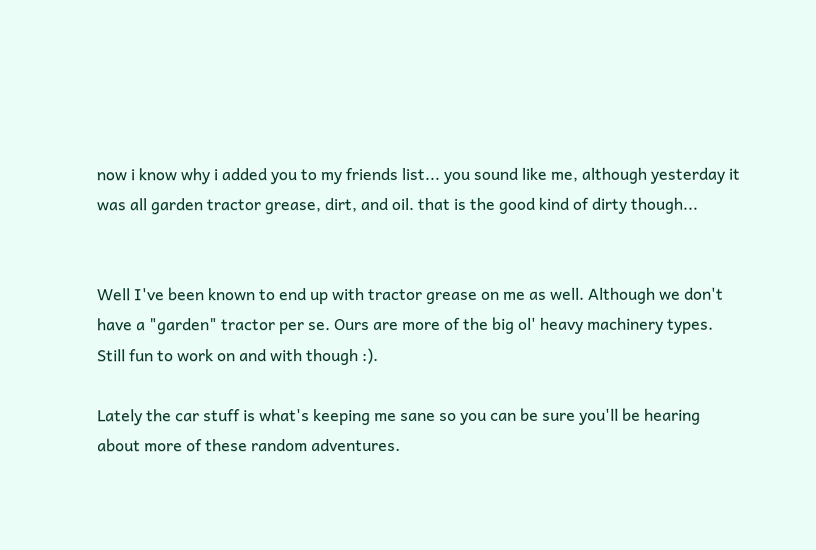now i know why i added you to my friends list... you sound like me, although yesterday it was all garden tractor grease, dirt, and oil. that is the good kind of dirty though...


Well I've been known to end up with tractor grease on me as well. Although we don't have a "garden" tractor per se. Ours are more of the big ol' heavy machinery types. Still fun to work on and with though :).

Lately the car stuff is what's keeping me sane so you can be sure you'll be hearing about more of these random adventures.